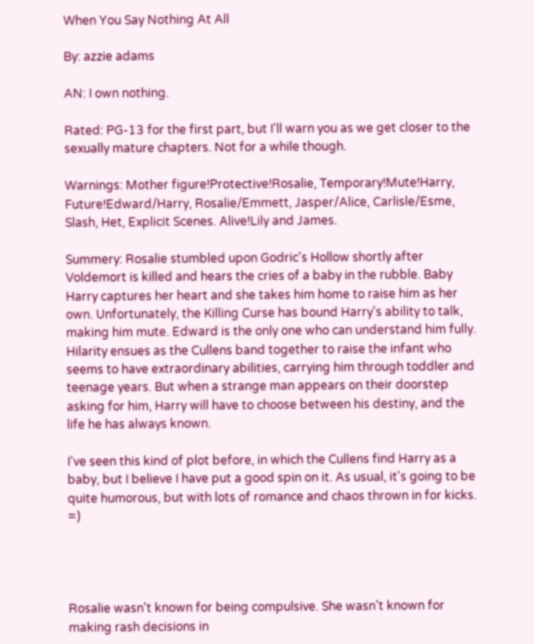When You Say Nothing At All

By: azzie adams

AN: I own nothing.

Rated: PG-13 for the first part, but I'll warn you as we get closer to the sexually mature chapters. Not for a while though.

Warnings: Mother figure!Protective!Rosalie, Temporary!Mute!Harry, Future!Edward/Harry, Rosalie/Emmett, Jasper/Alice, Carlisle/Esme, Slash, Het, Explicit Scenes. Alive!Lily and James.

Summery: Rosalie stumbled upon Godric's Hollow shortly after Voldemort is killed and hears the cries of a baby in the rubble. Baby Harry captures her heart and she takes him home to raise him as her own. Unfortunately, the Killing Curse has bound Harry's ability to talk, making him mute. Edward is the only one who can understand him fully. Hilarity ensues as the Cullens band together to raise the infant who seems to have extraordinary abilities, carrying him through toddler and teenage years. But when a strange man appears on their doorstep asking for him, Harry will have to choose between his destiny, and the life he has always known.

I've seen this kind of plot before, in which the Cullens find Harry as a baby, but I believe I have put a good spin on it. As usual, it's going to be quite humorous, but with lots of romance and chaos thrown in for kicks. =)




Rosalie wasn't known for being compulsive. She wasn't known for making rash decisions in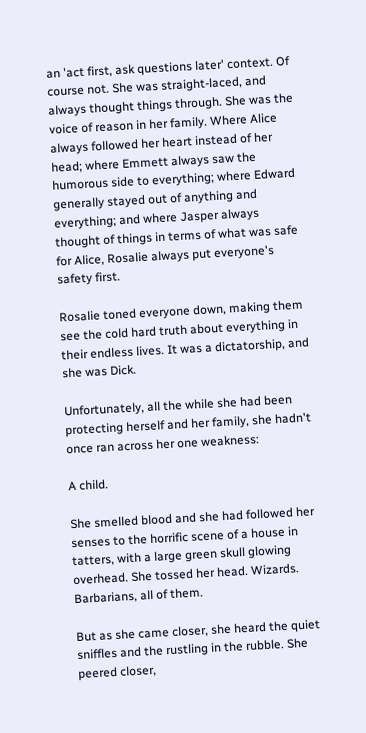an 'act first, ask questions later' context. Of course not. She was straight-laced, and always thought things through. She was the voice of reason in her family. Where Alice always followed her heart instead of her head; where Emmett always saw the humorous side to everything; where Edward generally stayed out of anything and everything; and where Jasper always thought of things in terms of what was safe for Alice, Rosalie always put everyone's safety first.

Rosalie toned everyone down, making them see the cold hard truth about everything in their endless lives. It was a dictatorship, and she was Dick.

Unfortunately, all the while she had been protecting herself and her family, she hadn't once ran across her one weakness:

A child.

She smelled blood and she had followed her senses to the horrific scene of a house in tatters, with a large green skull glowing overhead. She tossed her head. Wizards. Barbarians, all of them.

But as she came closer, she heard the quiet sniffles and the rustling in the rubble. She peered closer,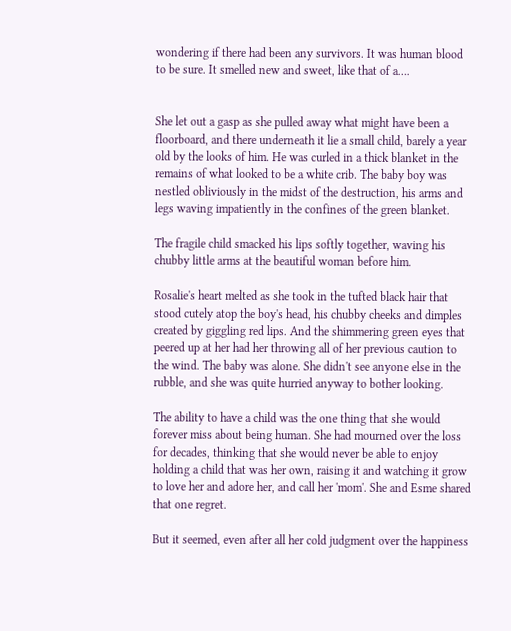wondering if there had been any survivors. It was human blood to be sure. It smelled new and sweet, like that of a….


She let out a gasp as she pulled away what might have been a floorboard, and there underneath it lie a small child, barely a year old by the looks of him. He was curled in a thick blanket in the remains of what looked to be a white crib. The baby boy was nestled obliviously in the midst of the destruction, his arms and legs waving impatiently in the confines of the green blanket.

The fragile child smacked his lips softly together, waving his chubby little arms at the beautiful woman before him.

Rosalie's heart melted as she took in the tufted black hair that stood cutely atop the boy's head, his chubby cheeks and dimples created by giggling red lips. And the shimmering green eyes that peered up at her had her throwing all of her previous caution to the wind. The baby was alone. She didn't see anyone else in the rubble, and she was quite hurried anyway to bother looking.

The ability to have a child was the one thing that she would forever miss about being human. She had mourned over the loss for decades, thinking that she would never be able to enjoy holding a child that was her own, raising it and watching it grow to love her and adore her, and call her 'mom'. She and Esme shared that one regret.

But it seemed, even after all her cold judgment over the happiness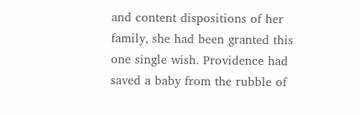and content dispositions of her family, she had been granted this one single wish. Providence had saved a baby from the rubble of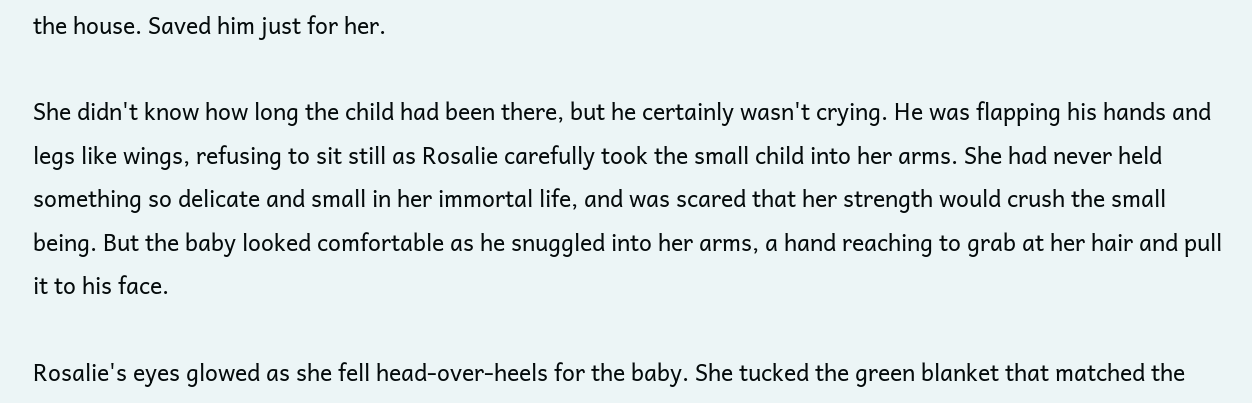the house. Saved him just for her.

She didn't know how long the child had been there, but he certainly wasn't crying. He was flapping his hands and legs like wings, refusing to sit still as Rosalie carefully took the small child into her arms. She had never held something so delicate and small in her immortal life, and was scared that her strength would crush the small being. But the baby looked comfortable as he snuggled into her arms, a hand reaching to grab at her hair and pull it to his face.

Rosalie's eyes glowed as she fell head-over-heels for the baby. She tucked the green blanket that matched the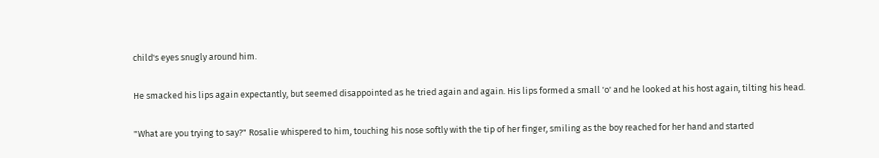child's eyes snugly around him.

He smacked his lips again expectantly, but seemed disappointed as he tried again and again. His lips formed a small 'o' and he looked at his host again, tilting his head.

"What are you trying to say?" Rosalie whispered to him, touching his nose softly with the tip of her finger, smiling as the boy reached for her hand and started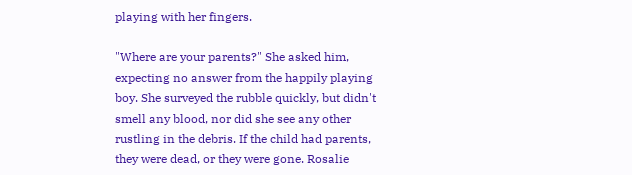playing with her fingers.

"Where are your parents?" She asked him, expecting no answer from the happily playing boy. She surveyed the rubble quickly, but didn't smell any blood, nor did she see any other rustling in the debris. If the child had parents, they were dead, or they were gone. Rosalie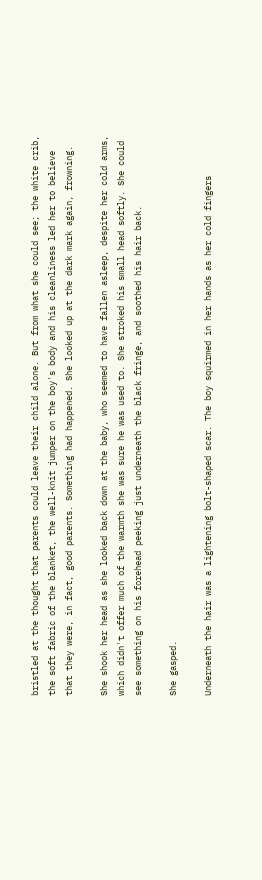bristled at the thought that parents could leave their child alone. But from what she could see; the white crib, the soft fabric of the blanket, the well-knit jumper on the boy's body and his cleanliness led her to believe that they were, in fact, good parents. Something had happened. She looked up at the dark mark again, frowning.

She shook her head as she looked back down at the baby, who seemed to have fallen asleep, despite her cold arms, which didn't offer much of the warmth she was sure he was used to. She stroked his small head softly. She could see something on his forehead peeking just underneath the black fringe, and soothed his hair back.

She gasped.

Underneath the hair was a lightening bolt-shaped scar. The boy squirmed in her hands as her cold fingers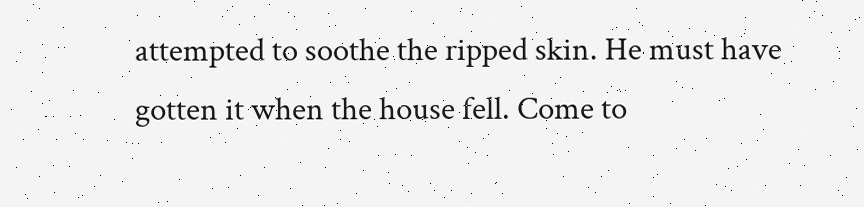attempted to soothe the ripped skin. He must have gotten it when the house fell. Come to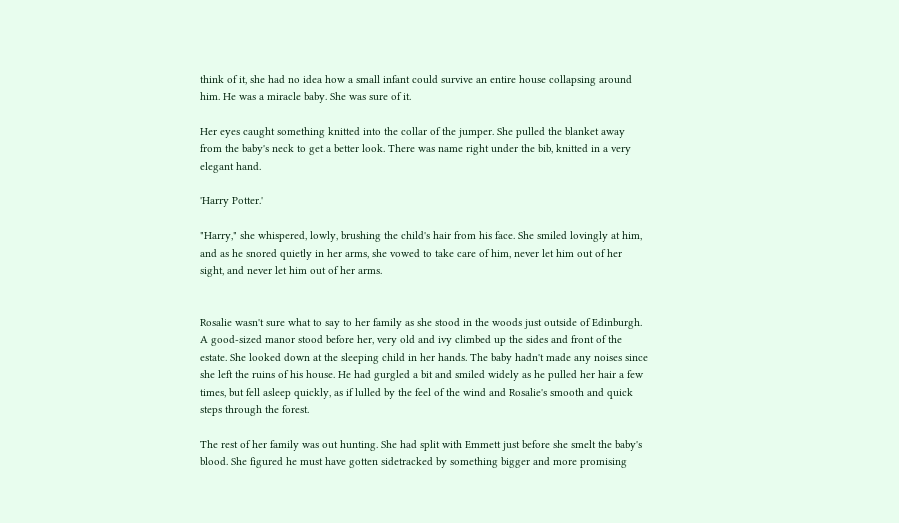think of it, she had no idea how a small infant could survive an entire house collapsing around him. He was a miracle baby. She was sure of it.

Her eyes caught something knitted into the collar of the jumper. She pulled the blanket away from the baby's neck to get a better look. There was name right under the bib, knitted in a very elegant hand.

'Harry Potter.'

"Harry," she whispered, lowly, brushing the child's hair from his face. She smiled lovingly at him, and as he snored quietly in her arms, she vowed to take care of him, never let him out of her sight, and never let him out of her arms.


Rosalie wasn't sure what to say to her family as she stood in the woods just outside of Edinburgh. A good-sized manor stood before her, very old and ivy climbed up the sides and front of the estate. She looked down at the sleeping child in her hands. The baby hadn't made any noises since she left the ruins of his house. He had gurgled a bit and smiled widely as he pulled her hair a few times, but fell asleep quickly, as if lulled by the feel of the wind and Rosalie's smooth and quick steps through the forest.

The rest of her family was out hunting. She had split with Emmett just before she smelt the baby's blood. She figured he must have gotten sidetracked by something bigger and more promising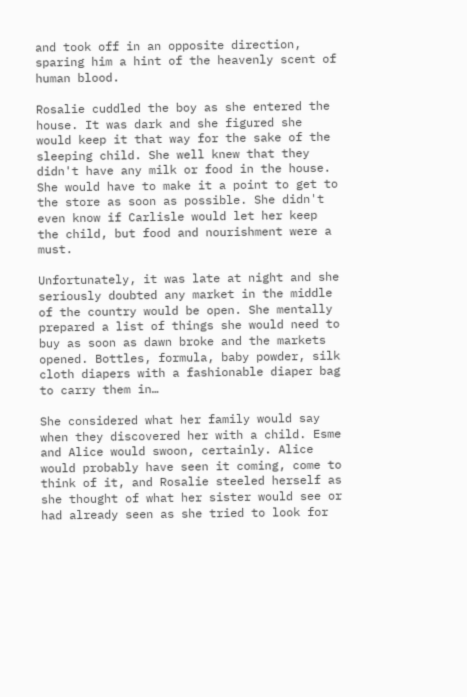and took off in an opposite direction, sparing him a hint of the heavenly scent of human blood.

Rosalie cuddled the boy as she entered the house. It was dark and she figured she would keep it that way for the sake of the sleeping child. She well knew that they didn't have any milk or food in the house. She would have to make it a point to get to the store as soon as possible. She didn't even know if Carlisle would let her keep the child, but food and nourishment were a must.

Unfortunately, it was late at night and she seriously doubted any market in the middle of the country would be open. She mentally prepared a list of things she would need to buy as soon as dawn broke and the markets opened. Bottles, formula, baby powder, silk cloth diapers with a fashionable diaper bag to carry them in…

She considered what her family would say when they discovered her with a child. Esme and Alice would swoon, certainly. Alice would probably have seen it coming, come to think of it, and Rosalie steeled herself as she thought of what her sister would see or had already seen as she tried to look for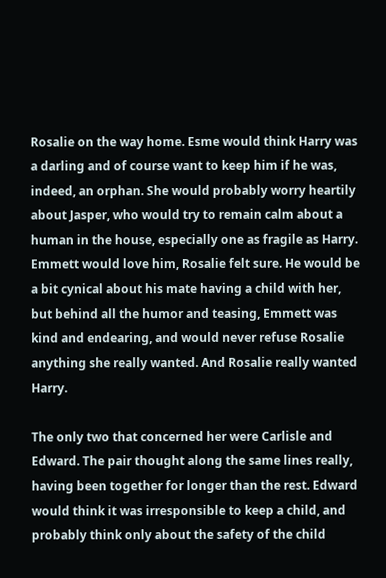Rosalie on the way home. Esme would think Harry was a darling and of course want to keep him if he was, indeed, an orphan. She would probably worry heartily about Jasper, who would try to remain calm about a human in the house, especially one as fragile as Harry. Emmett would love him, Rosalie felt sure. He would be a bit cynical about his mate having a child with her, but behind all the humor and teasing, Emmett was kind and endearing, and would never refuse Rosalie anything she really wanted. And Rosalie really wanted Harry.

The only two that concerned her were Carlisle and Edward. The pair thought along the same lines really, having been together for longer than the rest. Edward would think it was irresponsible to keep a child, and probably think only about the safety of the child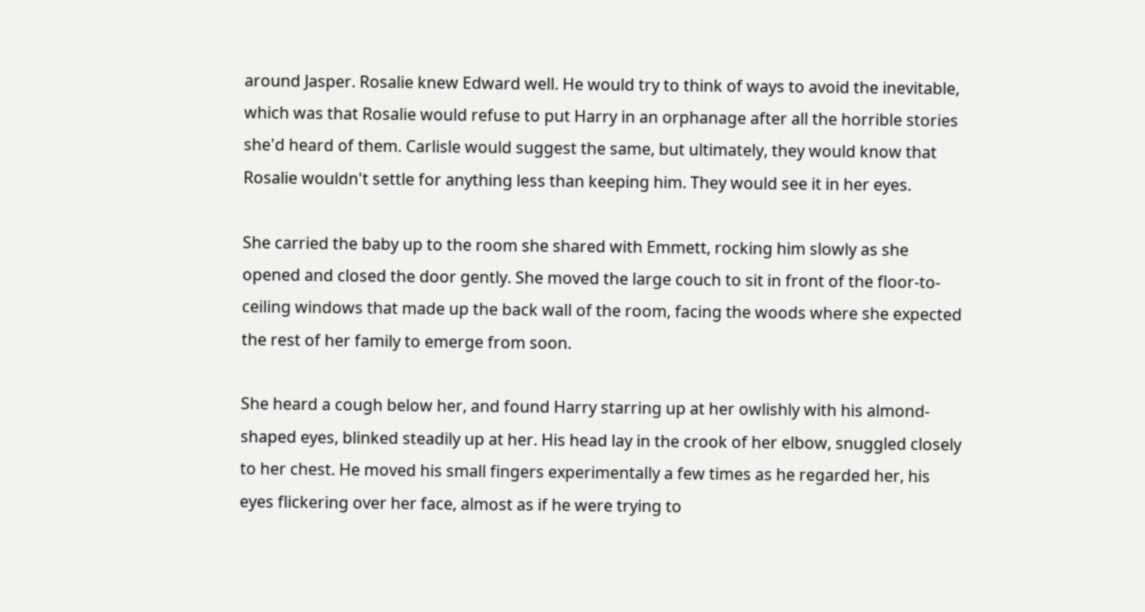around Jasper. Rosalie knew Edward well. He would try to think of ways to avoid the inevitable, which was that Rosalie would refuse to put Harry in an orphanage after all the horrible stories she'd heard of them. Carlisle would suggest the same, but ultimately, they would know that Rosalie wouldn't settle for anything less than keeping him. They would see it in her eyes.

She carried the baby up to the room she shared with Emmett, rocking him slowly as she opened and closed the door gently. She moved the large couch to sit in front of the floor-to-ceiling windows that made up the back wall of the room, facing the woods where she expected the rest of her family to emerge from soon.

She heard a cough below her, and found Harry starring up at her owlishly with his almond-shaped eyes, blinked steadily up at her. His head lay in the crook of her elbow, snuggled closely to her chest. He moved his small fingers experimentally a few times as he regarded her, his eyes flickering over her face, almost as if he were trying to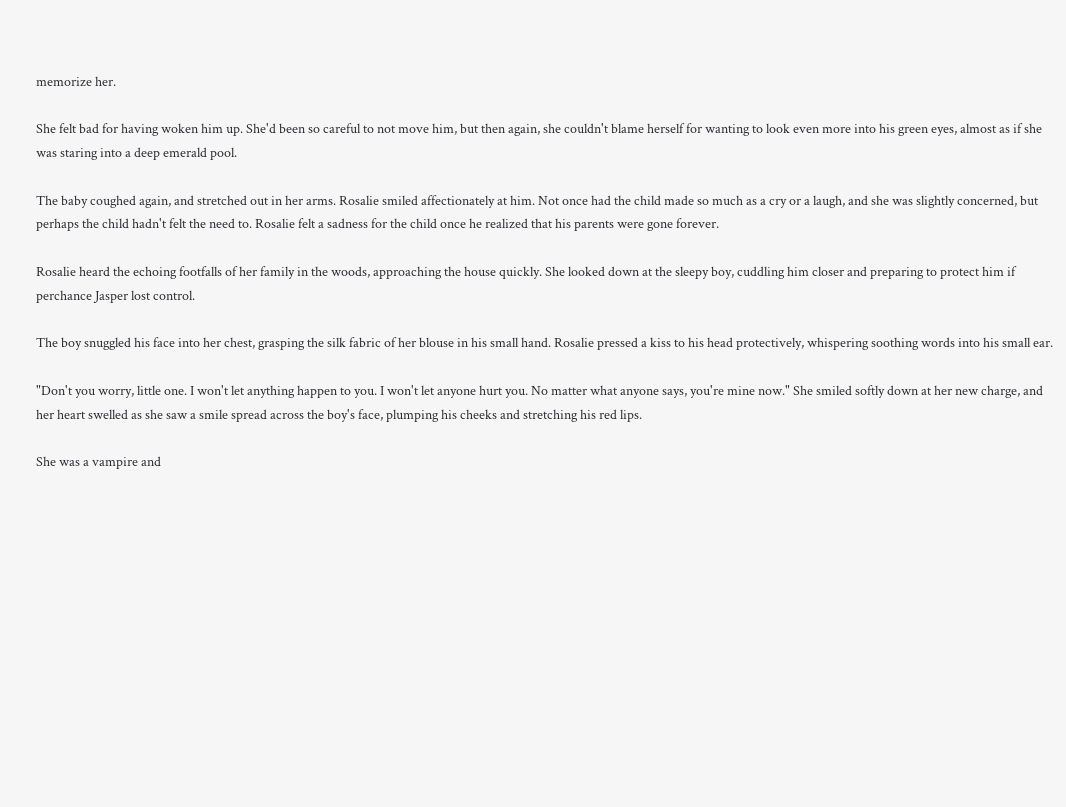memorize her.

She felt bad for having woken him up. She'd been so careful to not move him, but then again, she couldn't blame herself for wanting to look even more into his green eyes, almost as if she was staring into a deep emerald pool.

The baby coughed again, and stretched out in her arms. Rosalie smiled affectionately at him. Not once had the child made so much as a cry or a laugh, and she was slightly concerned, but perhaps the child hadn't felt the need to. Rosalie felt a sadness for the child once he realized that his parents were gone forever.

Rosalie heard the echoing footfalls of her family in the woods, approaching the house quickly. She looked down at the sleepy boy, cuddling him closer and preparing to protect him if perchance Jasper lost control.

The boy snuggled his face into her chest, grasping the silk fabric of her blouse in his small hand. Rosalie pressed a kiss to his head protectively, whispering soothing words into his small ear.

"Don't you worry, little one. I won't let anything happen to you. I won't let anyone hurt you. No matter what anyone says, you're mine now." She smiled softly down at her new charge, and her heart swelled as she saw a smile spread across the boy's face, plumping his cheeks and stretching his red lips.

She was a vampire and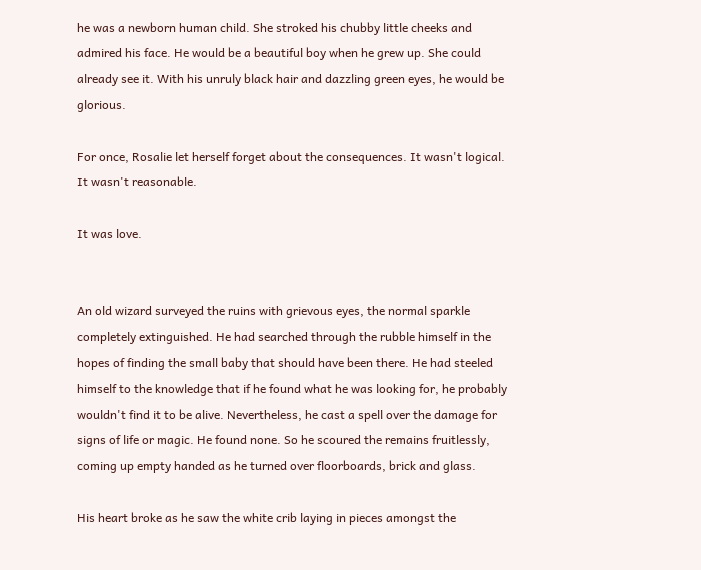he was a newborn human child. She stroked his chubby little cheeks and admired his face. He would be a beautiful boy when he grew up. She could already see it. With his unruly black hair and dazzling green eyes, he would be glorious.

For once, Rosalie let herself forget about the consequences. It wasn't logical. It wasn't reasonable.

It was love.


An old wizard surveyed the ruins with grievous eyes, the normal sparkle completely extinguished. He had searched through the rubble himself in the hopes of finding the small baby that should have been there. He had steeled himself to the knowledge that if he found what he was looking for, he probably wouldn't find it to be alive. Nevertheless, he cast a spell over the damage for signs of life or magic. He found none. So he scoured the remains fruitlessly, coming up empty handed as he turned over floorboards, brick and glass.

His heart broke as he saw the white crib laying in pieces amongst the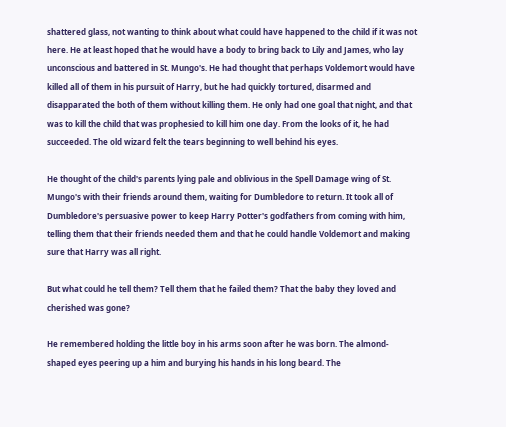shattered glass, not wanting to think about what could have happened to the child if it was not here. He at least hoped that he would have a body to bring back to Lily and James, who lay unconscious and battered in St. Mungo's. He had thought that perhaps Voldemort would have killed all of them in his pursuit of Harry, but he had quickly tortured, disarmed and disapparated the both of them without killing them. He only had one goal that night, and that was to kill the child that was prophesied to kill him one day. From the looks of it, he had succeeded. The old wizard felt the tears beginning to well behind his eyes.

He thought of the child's parents lying pale and oblivious in the Spell Damage wing of St. Mungo's with their friends around them, waiting for Dumbledore to return. It took all of Dumbledore's persuasive power to keep Harry Potter's godfathers from coming with him, telling them that their friends needed them and that he could handle Voldemort and making sure that Harry was all right.

But what could he tell them? Tell them that he failed them? That the baby they loved and cherished was gone?

He remembered holding the little boy in his arms soon after he was born. The almond-shaped eyes peering up a him and burying his hands in his long beard. The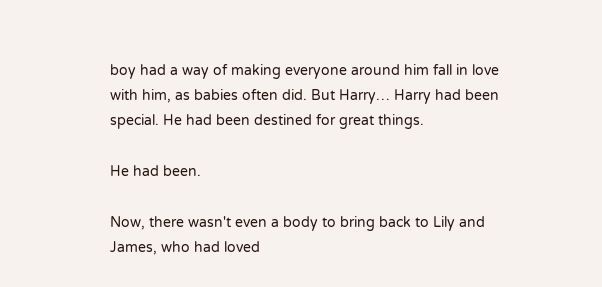boy had a way of making everyone around him fall in love with him, as babies often did. But Harry… Harry had been special. He had been destined for great things.

He had been.

Now, there wasn't even a body to bring back to Lily and James, who had loved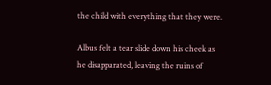the child with everything that they were.

Albus felt a tear slide down his cheek as he disapparated, leaving the ruins of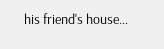his friend's house…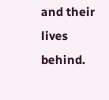and their lives behind.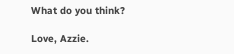What do you think?

Love, Azzie.